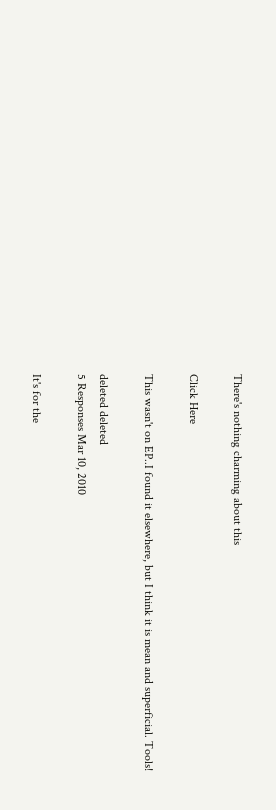There's nothing charming about this

Click Here

This wasn't on EP..I found it elsewhere, but I think it is mean and superficial. Tools!

deleted deleted
5 Responses Mar 10, 2010

It's for the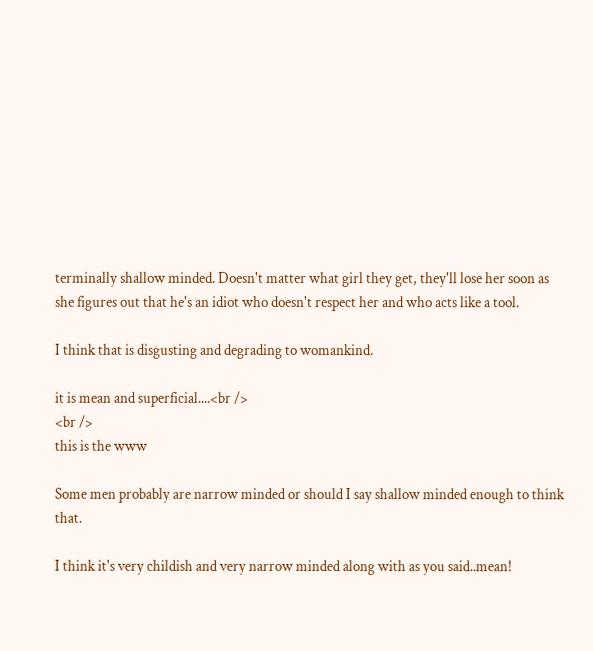terminally shallow minded. Doesn't matter what girl they get, they'll lose her soon as she figures out that he's an idiot who doesn't respect her and who acts like a tool.

I think that is disgusting and degrading to womankind.

it is mean and superficial....<br />
<br />
this is the www

Some men probably are narrow minded or should I say shallow minded enough to think that.

I think it's very childish and very narrow minded along with as you said..mean!